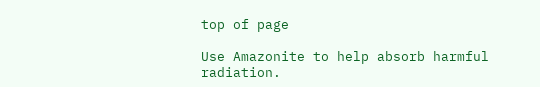top of page

Use Amazonite to help absorb harmful radiation.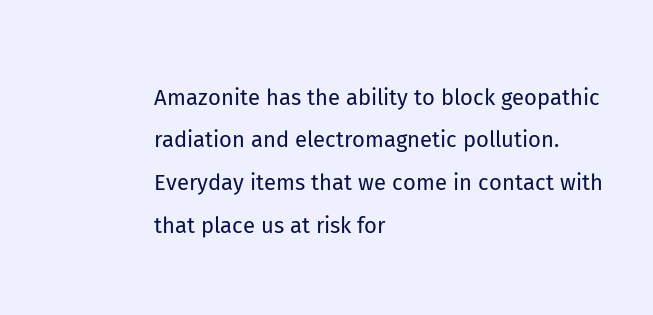Amazonite has the ability to block geopathic radiation and electromagnetic pollution. Everyday items that we come in contact with that place us at risk for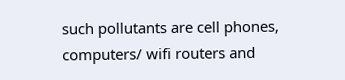such pollutants are cell phones, computers/ wifi routers and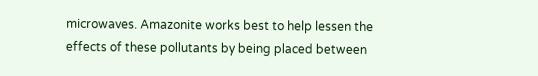microwaves. Amazonite works best to help lessen the effects of these pollutants by being placed between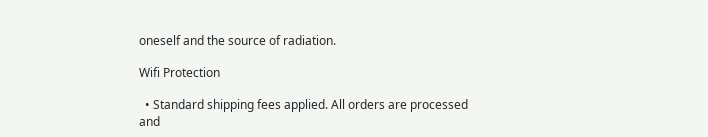oneself and the source of radiation.

Wifi Protection

  • Standard shipping fees applied. All orders are processed and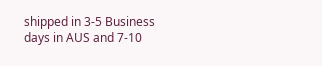shipped in 3-5 Business days in AUS and 7-10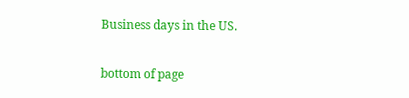Business days in the US.

bottom of page